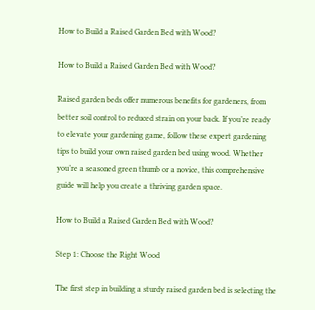How to Build a Raised Garden Bed with Wood?

How to Build a Raised Garden Bed with Wood?

Raised garden beds offer numerous benefits for gardeners, from better soil control to reduced strain on your back. If you’re ready to elevate your gardening game, follow these expert gardening tips to build your own raised garden bed using wood. Whether you’re a seasoned green thumb or a novice, this comprehensive guide will help you create a thriving garden space.

How to Build a Raised Garden Bed with Wood?

Step 1: Choose the Right Wood

The first step in building a sturdy raised garden bed is selecting the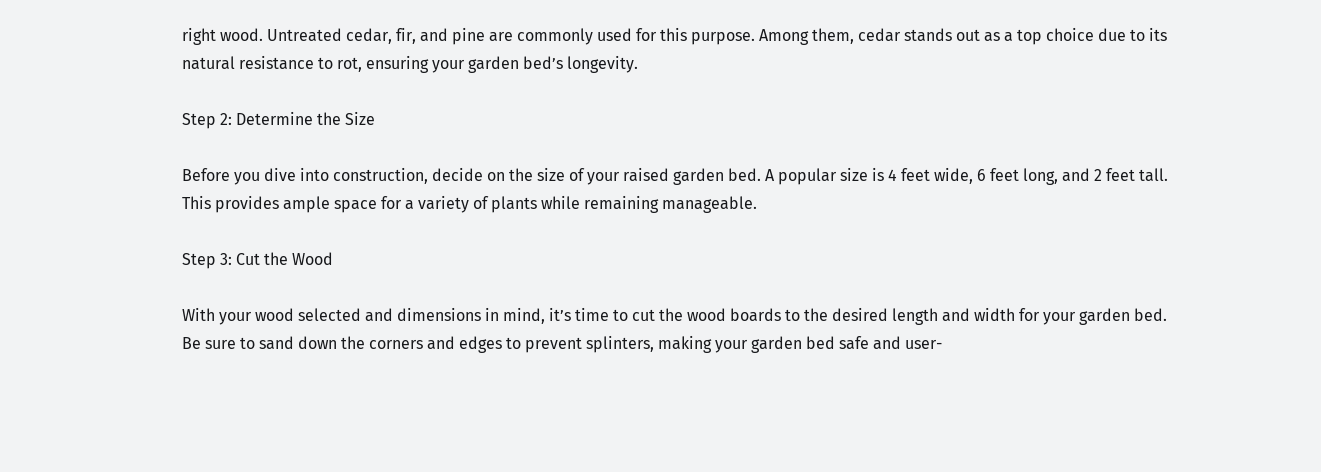right wood. Untreated cedar, fir, and pine are commonly used for this purpose. Among them, cedar stands out as a top choice due to its natural resistance to rot, ensuring your garden bed’s longevity.

Step 2: Determine the Size

Before you dive into construction, decide on the size of your raised garden bed. A popular size is 4 feet wide, 6 feet long, and 2 feet tall. This provides ample space for a variety of plants while remaining manageable.

Step 3: Cut the Wood

With your wood selected and dimensions in mind, it’s time to cut the wood boards to the desired length and width for your garden bed. Be sure to sand down the corners and edges to prevent splinters, making your garden bed safe and user-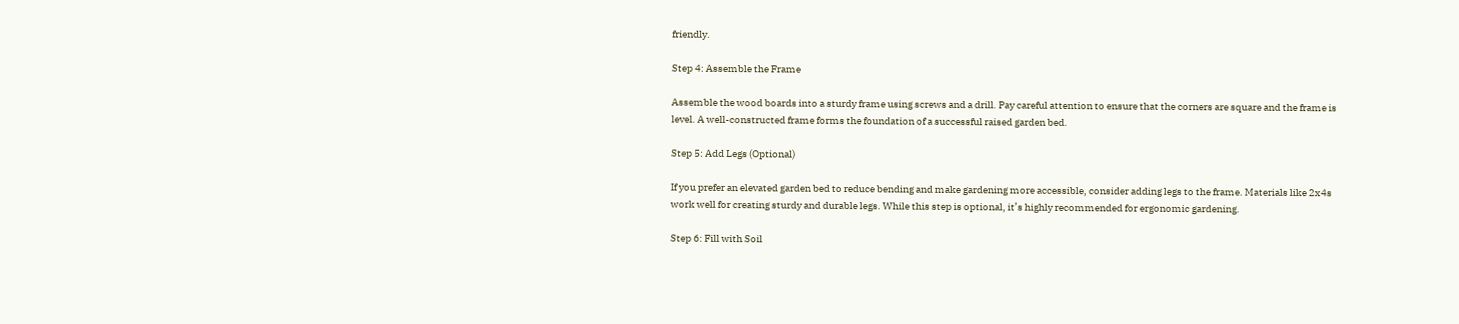friendly.

Step 4: Assemble the Frame

Assemble the wood boards into a sturdy frame using screws and a drill. Pay careful attention to ensure that the corners are square and the frame is level. A well-constructed frame forms the foundation of a successful raised garden bed.

Step 5: Add Legs (Optional)

If you prefer an elevated garden bed to reduce bending and make gardening more accessible, consider adding legs to the frame. Materials like 2x4s work well for creating sturdy and durable legs. While this step is optional, it’s highly recommended for ergonomic gardening.

Step 6: Fill with Soil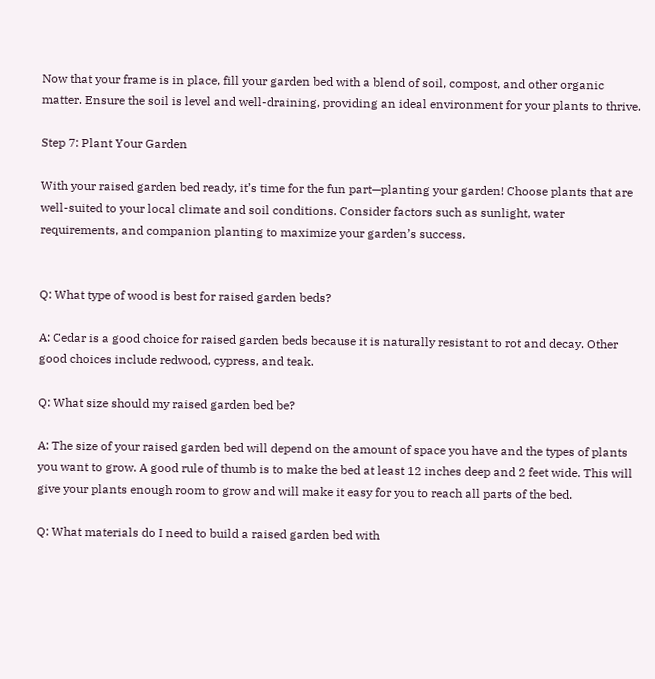Now that your frame is in place, fill your garden bed with a blend of soil, compost, and other organic matter. Ensure the soil is level and well-draining, providing an ideal environment for your plants to thrive.

Step 7: Plant Your Garden

With your raised garden bed ready, it’s time for the fun part—planting your garden! Choose plants that are well-suited to your local climate and soil conditions. Consider factors such as sunlight, water requirements, and companion planting to maximize your garden’s success.


Q: What type of wood is best for raised garden beds?

A: Cedar is a good choice for raised garden beds because it is naturally resistant to rot and decay. Other good choices include redwood, cypress, and teak.

Q: What size should my raised garden bed be?

A: The size of your raised garden bed will depend on the amount of space you have and the types of plants you want to grow. A good rule of thumb is to make the bed at least 12 inches deep and 2 feet wide. This will give your plants enough room to grow and will make it easy for you to reach all parts of the bed.

Q: What materials do I need to build a raised garden bed with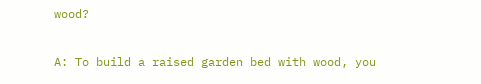wood?

A: To build a raised garden bed with wood, you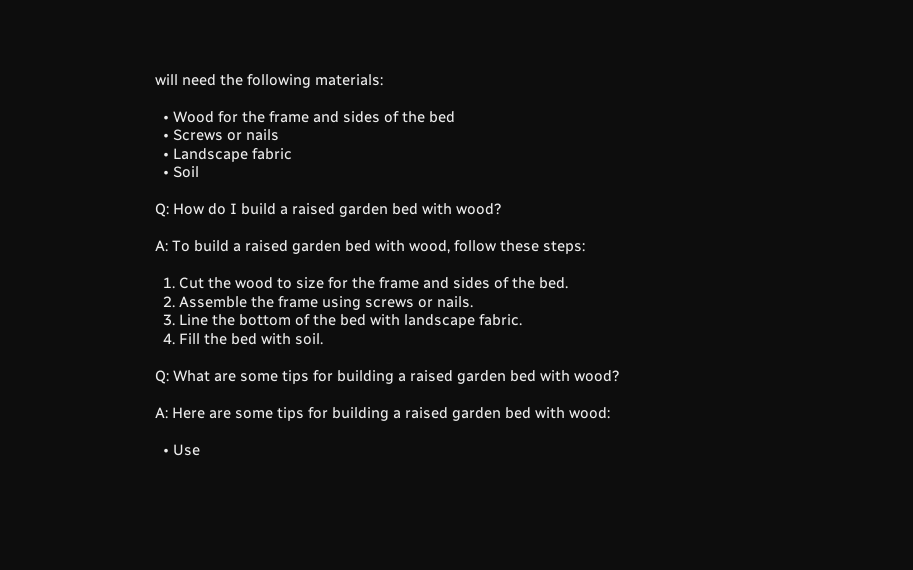will need the following materials:

  • Wood for the frame and sides of the bed
  • Screws or nails
  • Landscape fabric
  • Soil

Q: How do I build a raised garden bed with wood?

A: To build a raised garden bed with wood, follow these steps:

  1. Cut the wood to size for the frame and sides of the bed.
  2. Assemble the frame using screws or nails.
  3. Line the bottom of the bed with landscape fabric.
  4. Fill the bed with soil.

Q: What are some tips for building a raised garden bed with wood?

A: Here are some tips for building a raised garden bed with wood:

  • Use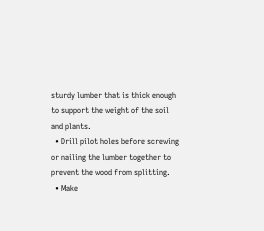sturdy lumber that is thick enough to support the weight of the soil and plants.
  • Drill pilot holes before screwing or nailing the lumber together to prevent the wood from splitting.
  • Make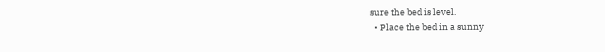sure the bed is level.
  • Place the bed in a sunny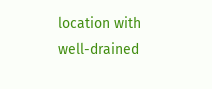location with well-drained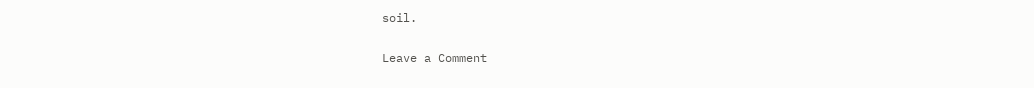soil.

Leave a Comment